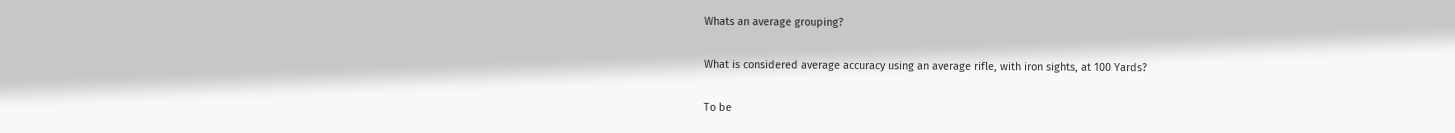Whats an average grouping?

What is considered average accuracy using an average rifle, with iron sights, at 100 Yards?

To be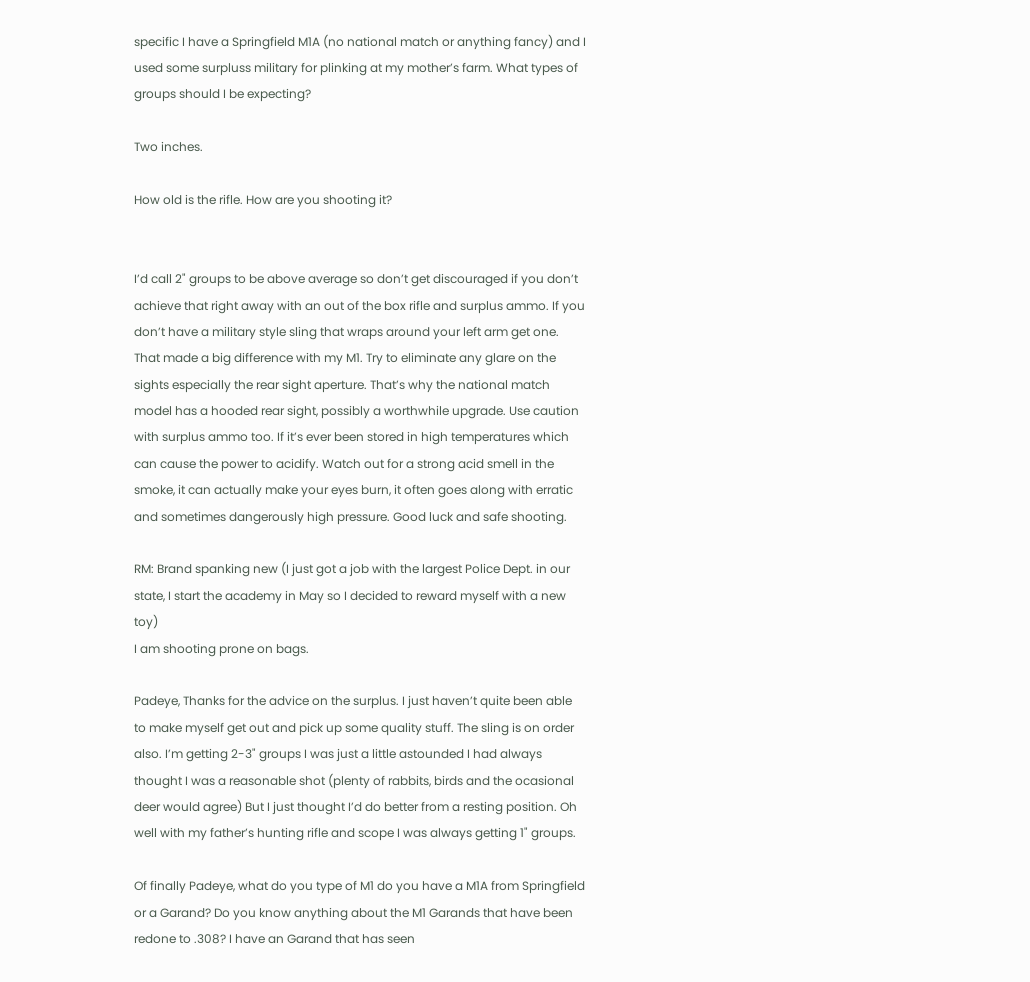specific I have a Springfield M1A (no national match or anything fancy) and I used some surpluss military for plinking at my mother’s farm. What types of groups should I be expecting?

Two inches.

How old is the rifle. How are you shooting it?


I’d call 2" groups to be above average so don’t get discouraged if you don’t achieve that right away with an out of the box rifle and surplus ammo. If you don’t have a military style sling that wraps around your left arm get one. That made a big difference with my M1. Try to eliminate any glare on the sights especially the rear sight aperture. That’s why the national match model has a hooded rear sight, possibly a worthwhile upgrade. Use caution with surplus ammo too. If it’s ever been stored in high temperatures which can cause the power to acidify. Watch out for a strong acid smell in the smoke, it can actually make your eyes burn, it often goes along with erratic and sometimes dangerously high pressure. Good luck and safe shooting.

RM: Brand spanking new (I just got a job with the largest Police Dept. in our state, I start the academy in May so I decided to reward myself with a new toy)
I am shooting prone on bags.

Padeye, Thanks for the advice on the surplus. I just haven’t quite been able to make myself get out and pick up some quality stuff. The sling is on order also. I’m getting 2-3" groups I was just a little astounded I had always thought I was a reasonable shot (plenty of rabbits, birds and the ocasional deer would agree) But I just thought I’d do better from a resting position. Oh well with my father’s hunting rifle and scope I was always getting 1" groups.

Of finally Padeye, what do you type of M1 do you have a M1A from Springfield or a Garand? Do you know anything about the M1 Garands that have been redone to .308? I have an Garand that has seen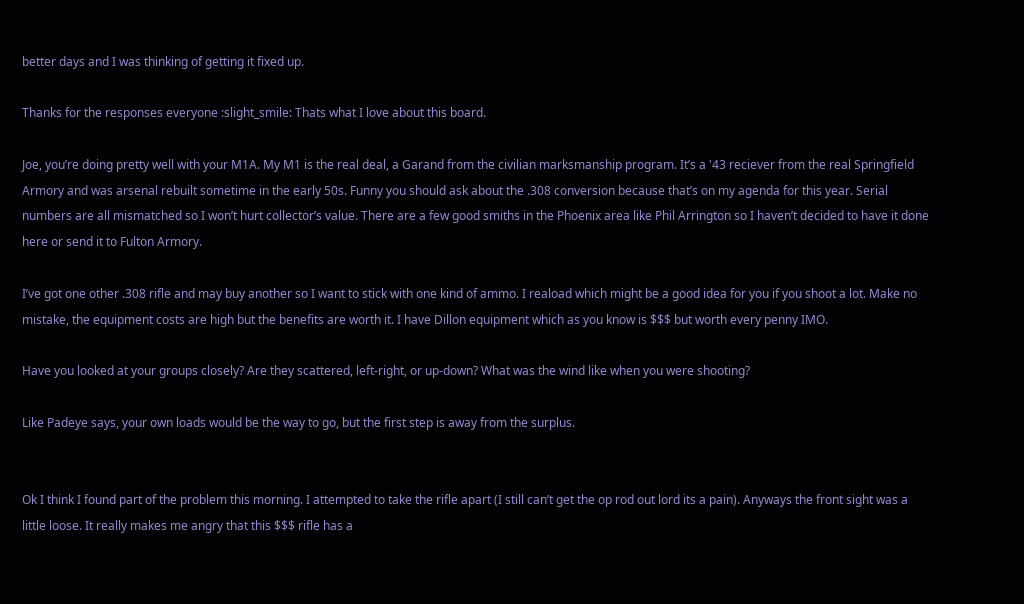better days and I was thinking of getting it fixed up.

Thanks for the responses everyone :slight_smile: Thats what I love about this board.

Joe, you’re doing pretty well with your M1A. My M1 is the real deal, a Garand from the civilian marksmanship program. It’s a '43 reciever from the real Springfield Armory and was arsenal rebuilt sometime in the early 50s. Funny you should ask about the .308 conversion because that’s on my agenda for this year. Serial numbers are all mismatched so I won’t hurt collector’s value. There are a few good smiths in the Phoenix area like Phil Arrington so I haven’t decided to have it done here or send it to Fulton Armory.

I’ve got one other .308 rifle and may buy another so I want to stick with one kind of ammo. I reaload which might be a good idea for you if you shoot a lot. Make no mistake, the equipment costs are high but the benefits are worth it. I have Dillon equipment which as you know is $$$ but worth every penny IMO.

Have you looked at your groups closely? Are they scattered, left-right, or up-down? What was the wind like when you were shooting?

Like Padeye says, your own loads would be the way to go, but the first step is away from the surplus.


Ok I think I found part of the problem this morning. I attempted to take the rifle apart (I still can’t get the op rod out lord its a pain). Anyways the front sight was a little loose. It really makes me angry that this $$$ rifle has a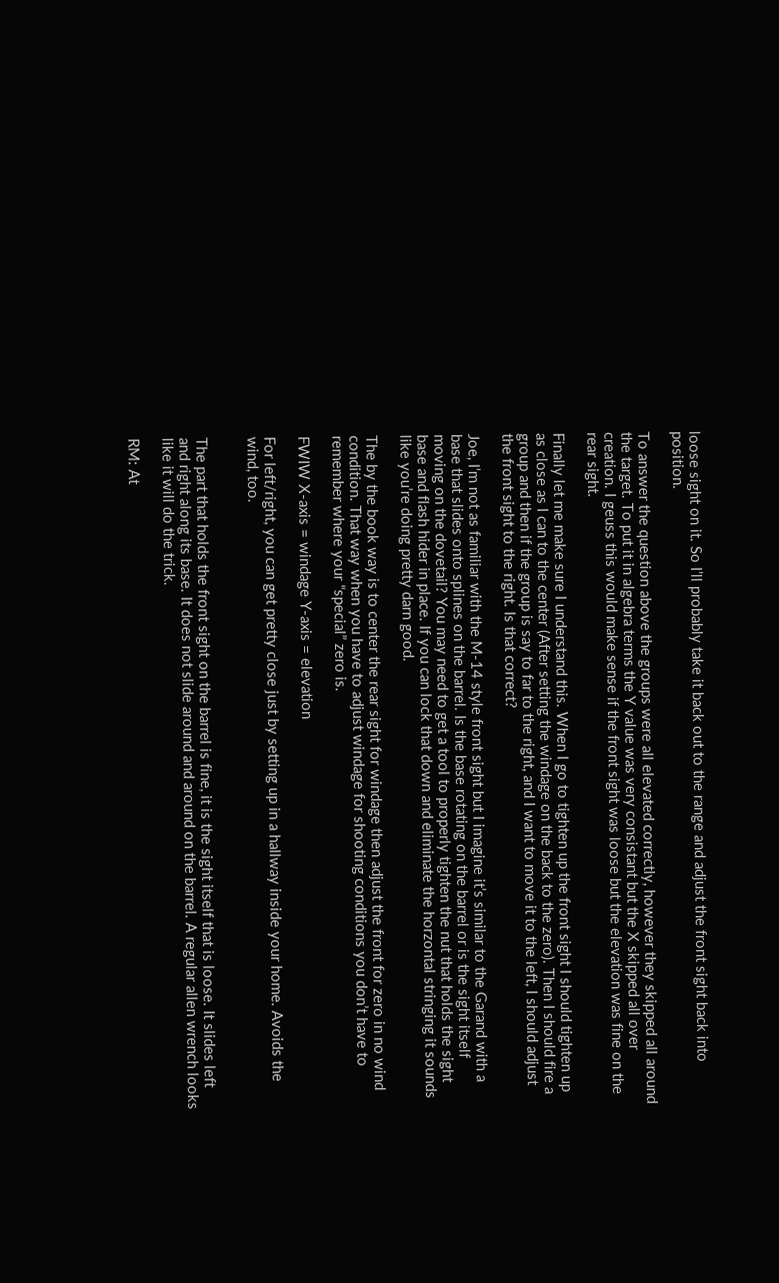loose sight on it. So I’ll probably take it back out to the range and adjust the front sight back into position.

To answer the question above the groups were all elevated correctly, however they skipped all around the target. To put it in algebra terms the Y value was very consistant but the X skipped all over creation. I geuss this would make sense if the front sight was loose but the elevation was fine on the rear sight.

Finally let me make sure I understand this. When I go to tighten up the front sight I should tighten up as close as I can to the center (After setting the windage on the back to the zero). Then I should fire a group and then if the group is say to far to the right, and I want to move it to the left, I should adjust the front sight to the right. Is that correct?

Joe, I’m not as familiar with the M-14 style front sight but I imagine it’s similar to the Garand with a base that slides onto splines on the barrel. Is the base rotating on the barrel or is the sight itself moving on the dovetail? You may need to get a tool to properly tighten the nut that holds the sight base and flash hider in place. If you can lock that down and eliminate the horzontal stringing it sounds like you’re doing pretty darn good.

The by the book way is to center the rear sight for windage then adjust the front for zero in no wind condition. That way when you have to adjust windage for shooting conditions you don’t have to remember where your “special” zero is.

FWIW X-axis = windage Y-axis = elevation

For left/right, you can get pretty close just by setting up in a hallway inside your home. Avoids the wind, too.


The part that holds the front sight on the barrel is fine, it is the sight itself that is loose. It slides left and right along its base. It does not slide around and around on the barrel. A regular allen wrench looks like it will do the trick.

RM: At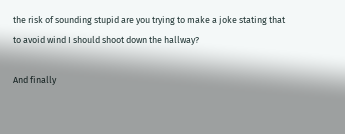the risk of sounding stupid are you trying to make a joke stating that to avoid wind I should shoot down the hallway?

And finally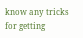know any tricks for getting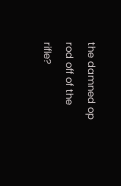the damned op rod off of the rifle?